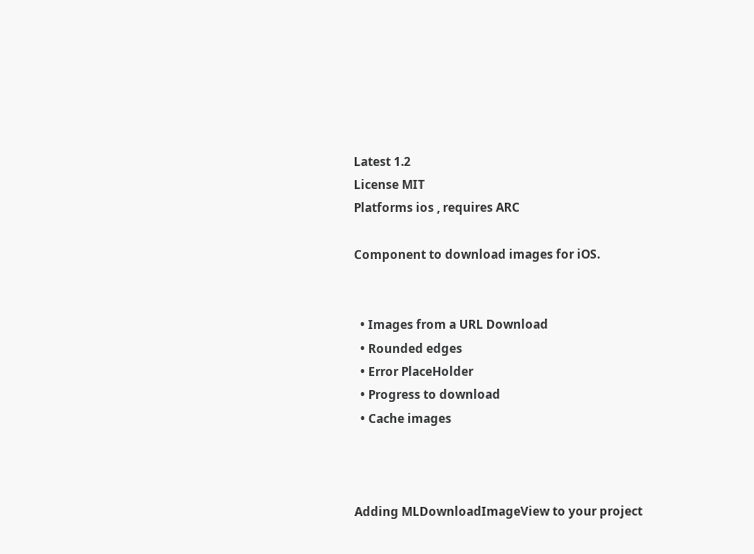Latest 1.2
License MIT
Platforms ios , requires ARC

Component to download images for iOS.


  • Images from a URL Download
  • Rounded edges
  • Error PlaceHolder
  • Progress to download
  • Cache images



Adding MLDownloadImageView to your project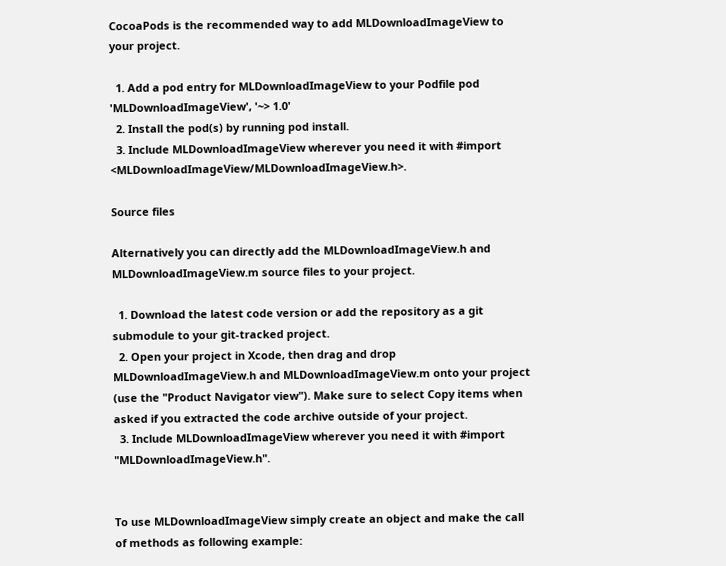CocoaPods is the recommended way to add MLDownloadImageView to your project.

  1. Add a pod entry for MLDownloadImageView to your Podfile pod 'MLDownloadImageView', '~> 1.0'
  2. Install the pod(s) by running pod install.
  3. Include MLDownloadImageView wherever you need it with #import <MLDownloadImageView/MLDownloadImageView.h>.

Source files

Alternatively you can directly add the MLDownloadImageView.h and MLDownloadImageView.m source files to your project.

  1. Download the latest code version or add the repository as a git submodule to your git-tracked project.
  2. Open your project in Xcode, then drag and drop MLDownloadImageView.h and MLDownloadImageView.m onto your project (use the "Product Navigator view"). Make sure to select Copy items when asked if you extracted the code archive outside of your project.
  3. Include MLDownloadImageView wherever you need it with #import "MLDownloadImageView.h".


To use MLDownloadImageView simply create an object and make the call of methods as following example: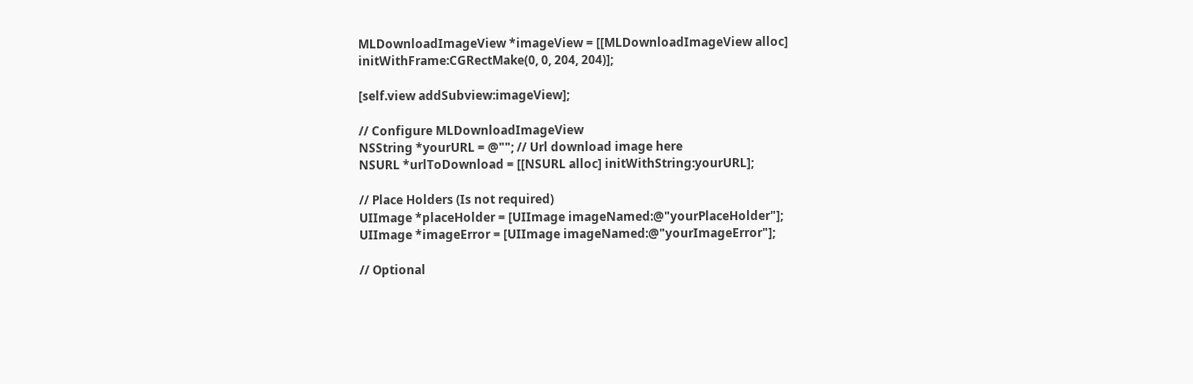MLDownloadImageView *imageView = [[MLDownloadImageView alloc] initWithFrame:CGRectMake(0, 0, 204, 204)];

[self.view addSubview:imageView];

// Configure MLDownloadImageView
NSString *yourURL = @""; // Url download image here
NSURL *urlToDownload = [[NSURL alloc] initWithString:yourURL];

// Place Holders (Is not required)
UIImage *placeHolder = [UIImage imageNamed:@"yourPlaceHolder"];
UIImage *imageError = [UIImage imageNamed:@"yourImageError"];

// Optional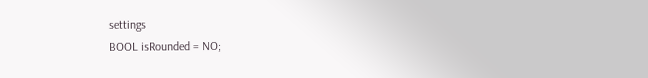settings
BOOL isRounded = NO;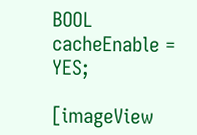BOOL cacheEnable = YES;

[imageView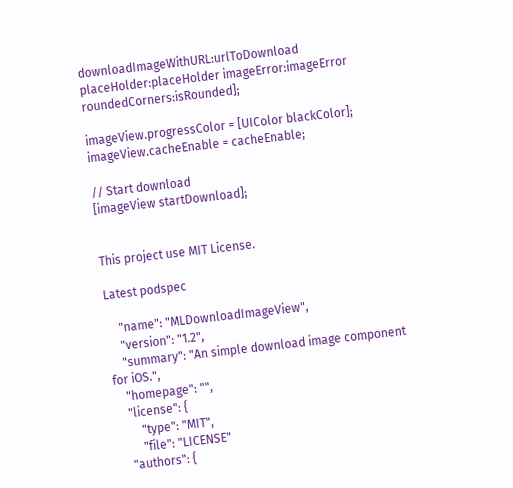downloadImageWithURL:urlToDownload placeHolder:placeHolder imageError:imageError roundedCorners:isRounded];

imageView.progressColor = [UIColor blackColor];
imageView.cacheEnable = cacheEnable;

// Start download
[imageView startDownload];


This project use MIT License.

Latest podspec

    "name": "MLDownloadImageView",
    "version": "1.2",
    "summary": "An simple download image component for iOS.",
    "homepage": "",
    "license": {
        "type": "MIT",
        "file": "LICENSE"
    "authors": {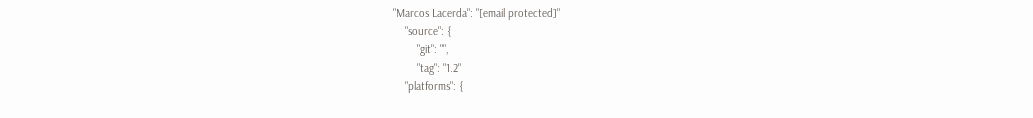"Marcos Lacerda": "[email protected]"
    "source": {
        "git": "",
        "tag": "1.2"
    "platforms": {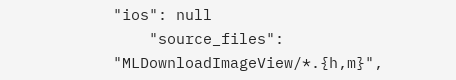"ios": null
    "source_files": "MLDownloadImageView/*.{h,m}",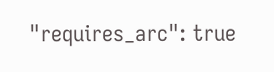"requires_arc": true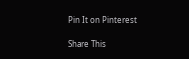Pin It on Pinterest

Share This